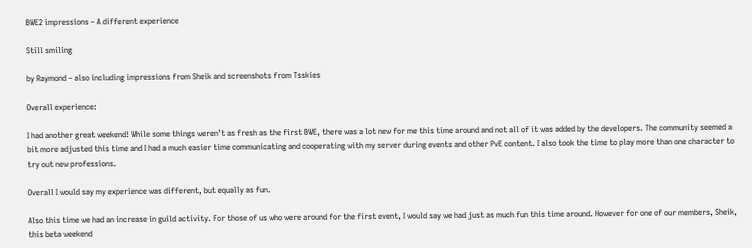BWE2 impressions – A different experience

Still smiling

by Raymond – also including impressions from Sheik and screenshots from Tsskies

Overall experience:

I had another great weekend! While some things weren’t as fresh as the first BWE, there was a lot new for me this time around and not all of it was added by the developers. The community seemed a bit more adjusted this time and I had a much easier time communicating and cooperating with my server during events and other PvE content. I also took the time to play more than one character to try out new professions.

Overall I would say my experience was different, but equally as fun.

Also this time we had an increase in guild activity. For those of us who were around for the first event, I would say we had just as much fun this time around. However for one of our members, Sheik, this beta weekend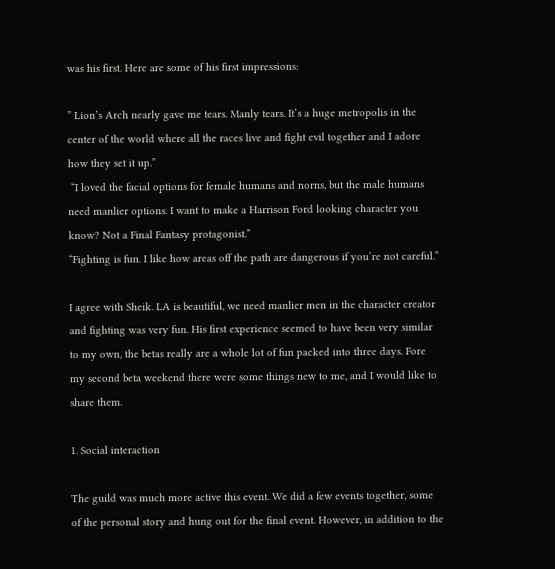was his first. Here are some of his first impressions:

” Lion’s Arch nearly gave me tears. Manly tears. It’s a huge metropolis in the center of the world where all the races live and fight evil together and I adore how they set it up.”
 “I loved the facial options for female humans and norns, but the male humans need manlier options. I want to make a Harrison Ford looking character you know? Not a Final Fantasy protagonist.”
“Fighting is fun. I like how areas off the path are dangerous if you’re not careful.”

I agree with Sheik. LA is beautiful, we need manlier men in the character creator and fighting was very fun. His first experience seemed to have been very similar to my own, the betas really are a whole lot of fun packed into three days. Fore my second beta weekend there were some things new to me, and I would like to share them.

1. Social interaction

The guild was much more active this event. We did a few events together, some of the personal story and hung out for the final event. However, in addition to the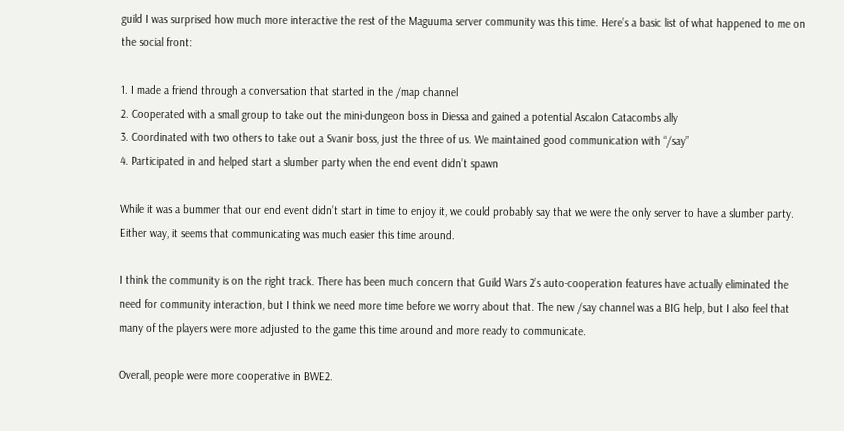guild I was surprised how much more interactive the rest of the Maguuma server community was this time. Here’s a basic list of what happened to me on the social front:

1. I made a friend through a conversation that started in the /map channel
2. Cooperated with a small group to take out the mini-dungeon boss in Diessa and gained a potential Ascalon Catacombs ally
3. Coordinated with two others to take out a Svanir boss, just the three of us. We maintained good communication with “/say”
4. Participated in and helped start a slumber party when the end event didn’t spawn

While it was a bummer that our end event didn’t start in time to enjoy it, we could probably say that we were the only server to have a slumber party. Either way, it seems that communicating was much easier this time around.

I think the community is on the right track. There has been much concern that Guild Wars 2’s auto-cooperation features have actually eliminated the need for community interaction, but I think we need more time before we worry about that. The new /say channel was a BIG help, but I also feel that many of the players were more adjusted to the game this time around and more ready to communicate.

Overall, people were more cooperative in BWE2.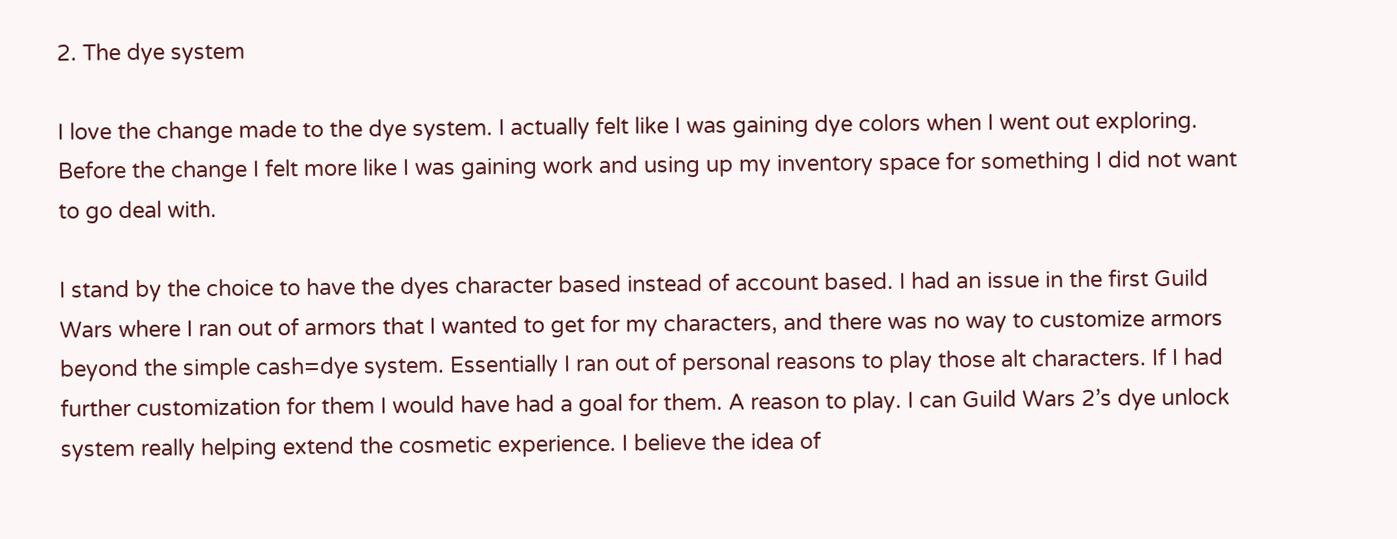2. The dye system

I love the change made to the dye system. I actually felt like I was gaining dye colors when I went out exploring. Before the change I felt more like I was gaining work and using up my inventory space for something I did not want to go deal with.

I stand by the choice to have the dyes character based instead of account based. I had an issue in the first Guild Wars where I ran out of armors that I wanted to get for my characters, and there was no way to customize armors beyond the simple cash=dye system. Essentially I ran out of personal reasons to play those alt characters. If I had further customization for them I would have had a goal for them. A reason to play. I can Guild Wars 2’s dye unlock system really helping extend the cosmetic experience. I believe the idea of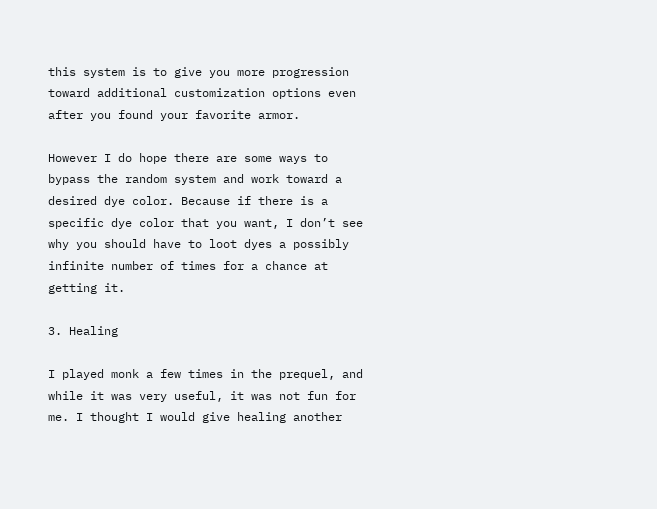this system is to give you more progression toward additional customization options even after you found your favorite armor.

However I do hope there are some ways to bypass the random system and work toward a desired dye color. Because if there is a specific dye color that you want, I don’t see why you should have to loot dyes a possibly infinite number of times for a chance at getting it.

3. Healing

I played monk a few times in the prequel, and while it was very useful, it was not fun for me. I thought I would give healing another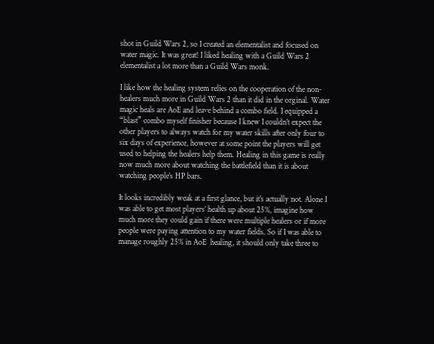shot in Guild Wars 2, so I created an elementalist and focused on water magic. It was great! I liked healing with a Guild Wars 2 elementalist a lot more than a Guild Wars monk.

I like how the healing system relies on the cooperation of the non-healers much more in Guild Wars 2 than it did in the orginal. Water magic heals are AoE and leave behind a combo field. I equipped a “blast” combo myself finisher because I knew I couldn’t expect the other players to always watch for my water skills after only four to six days of experience, however at some point the players will get used to helping the healers help them. Healing in this game is really now much more about watching the battlefield than it is about watching people’s HP bars.

It looks incredibly weak at a first glance, but it’s actually not. Alone I was able to get most players’ health up about 25%, imagine how much more they could gain if there were multiple healers or if more people were paying attention to my water fields. So if I was able to manage roughly 25% in AoE  healing, it should only take three to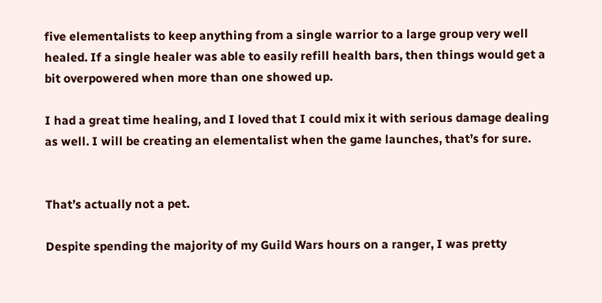five elementalists to keep anything from a single warrior to a large group very well healed. If a single healer was able to easily refill health bars, then things would get a bit overpowered when more than one showed up.

I had a great time healing, and I loved that I could mix it with serious damage dealing as well. I will be creating an elementalist when the game launches, that’s for sure.


That’s actually not a pet.

Despite spending the majority of my Guild Wars hours on a ranger, I was pretty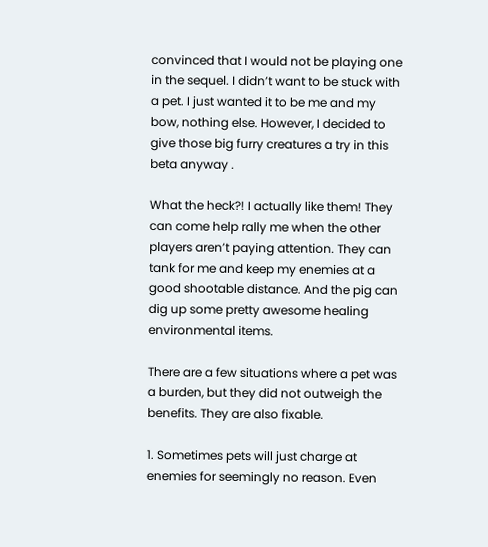convinced that I would not be playing one in the sequel. I didn’t want to be stuck with a pet. I just wanted it to be me and my bow, nothing else. However, I decided to give those big furry creatures a try in this beta anyway .

What the heck?! I actually like them! They can come help rally me when the other players aren’t paying attention. They can tank for me and keep my enemies at a good shootable distance. And the pig can dig up some pretty awesome healing environmental items.

There are a few situations where a pet was a burden, but they did not outweigh the benefits. They are also fixable.

1. Sometimes pets will just charge at enemies for seemingly no reason. Even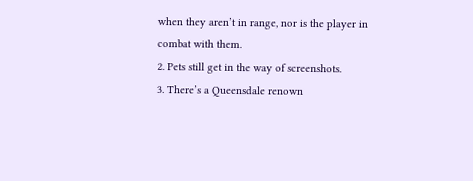when they aren’t in range, nor is the player in combat with them.
2. Pets still get in the way of screenshots.
3. There’s a Queensdale renown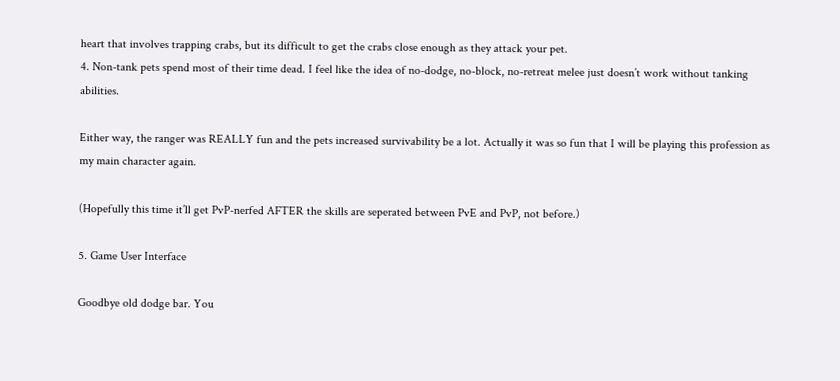heart that involves trapping crabs, but its difficult to get the crabs close enough as they attack your pet.
4. Non-tank pets spend most of their time dead. I feel like the idea of no-dodge, no-block, no-retreat melee just doesn’t work without tanking abilities.

Either way, the ranger was REALLY fun and the pets increased survivability be a lot. Actually it was so fun that I will be playing this profession as my main character again.

(Hopefully this time it’ll get PvP-nerfed AFTER the skills are seperated between PvE and PvP, not before.)

5. Game User Interface

Goodbye old dodge bar. You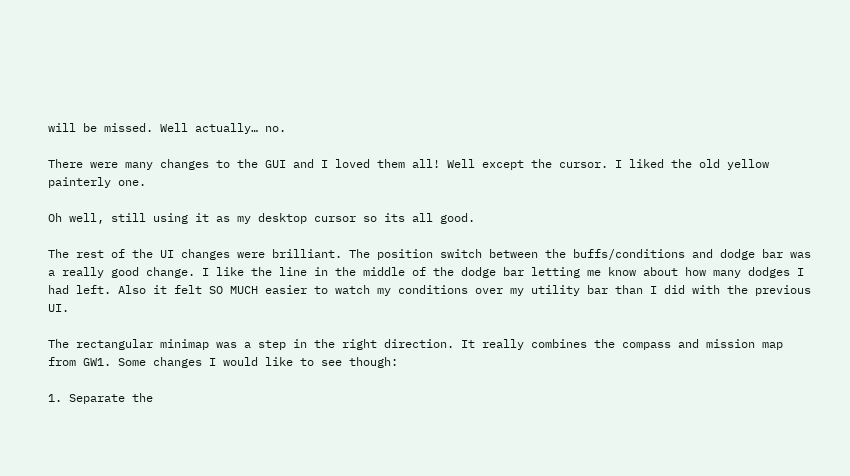will be missed. Well actually… no.

There were many changes to the GUI and I loved them all! Well except the cursor. I liked the old yellow painterly one.

Oh well, still using it as my desktop cursor so its all good.

The rest of the UI changes were brilliant. The position switch between the buffs/conditions and dodge bar was a really good change. I like the line in the middle of the dodge bar letting me know about how many dodges I had left. Also it felt SO MUCH easier to watch my conditions over my utility bar than I did with the previous UI.

The rectangular minimap was a step in the right direction. It really combines the compass and mission map from GW1. Some changes I would like to see though:

1. Separate the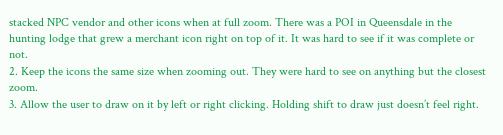stacked NPC vendor and other icons when at full zoom. There was a POI in Queensdale in the hunting lodge that grew a merchant icon right on top of it. It was hard to see if it was complete or not.
2. Keep the icons the same size when zooming out. They were hard to see on anything but the closest zoom.
3. Allow the user to draw on it by left or right clicking. Holding shift to draw just doesn’t feel right.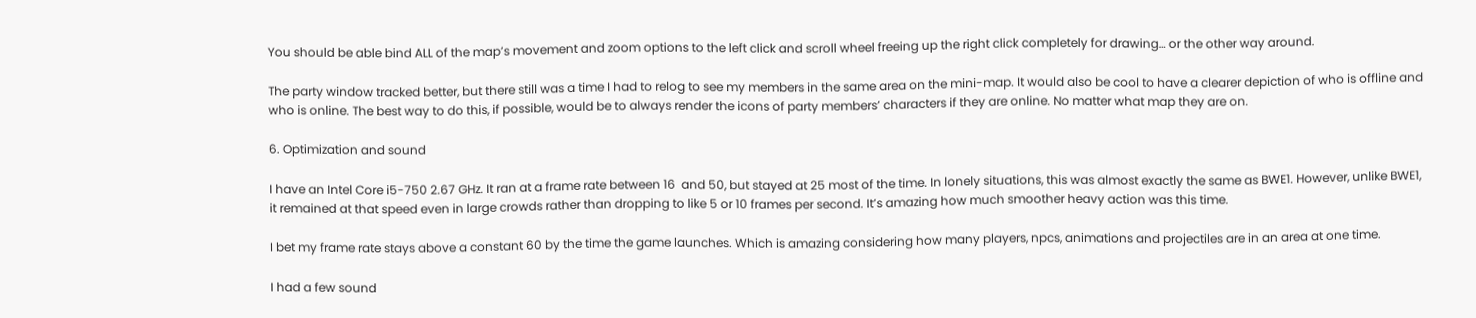You should be able bind ALL of the map’s movement and zoom options to the left click and scroll wheel freeing up the right click completely for drawing… or the other way around.

The party window tracked better, but there still was a time I had to relog to see my members in the same area on the mini-map. It would also be cool to have a clearer depiction of who is offline and who is online. The best way to do this, if possible, would be to always render the icons of party members’ characters if they are online. No matter what map they are on.

6. Optimization and sound

I have an Intel Core i5-750 2.67 GHz. It ran at a frame rate between 16  and 50, but stayed at 25 most of the time. In lonely situations, this was almost exactly the same as BWE1. However, unlike BWE1, it remained at that speed even in large crowds rather than dropping to like 5 or 10 frames per second. It’s amazing how much smoother heavy action was this time.

I bet my frame rate stays above a constant 60 by the time the game launches. Which is amazing considering how many players, npcs, animations and projectiles are in an area at one time.

I had a few sound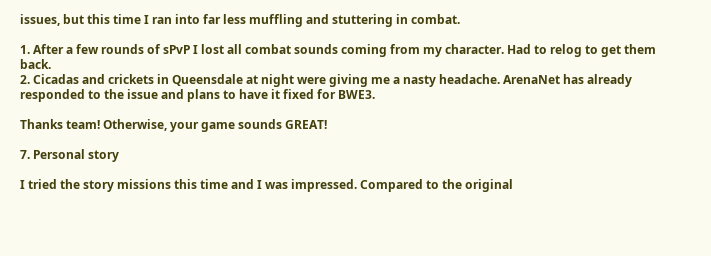issues, but this time I ran into far less muffling and stuttering in combat.

1. After a few rounds of sPvP I lost all combat sounds coming from my character. Had to relog to get them back.
2. Cicadas and crickets in Queensdale at night were giving me a nasty headache. ArenaNet has already responded to the issue and plans to have it fixed for BWE3.

Thanks team! Otherwise, your game sounds GREAT!

7. Personal story

I tried the story missions this time and I was impressed. Compared to the original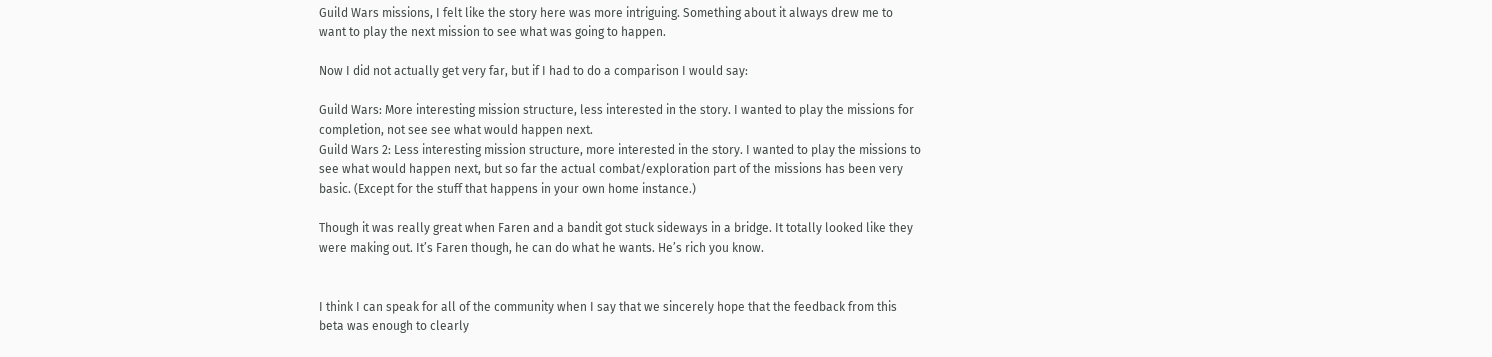Guild Wars missions, I felt like the story here was more intriguing. Something about it always drew me to want to play the next mission to see what was going to happen.

Now I did not actually get very far, but if I had to do a comparison I would say:

Guild Wars: More interesting mission structure, less interested in the story. I wanted to play the missions for completion, not see see what would happen next.
Guild Wars 2: Less interesting mission structure, more interested in the story. I wanted to play the missions to see what would happen next, but so far the actual combat/exploration part of the missions has been very basic. (Except for the stuff that happens in your own home instance.)

Though it was really great when Faren and a bandit got stuck sideways in a bridge. It totally looked like they were making out. It’s Faren though, he can do what he wants. He’s rich you know.


I think I can speak for all of the community when I say that we sincerely hope that the feedback from this beta was enough to clearly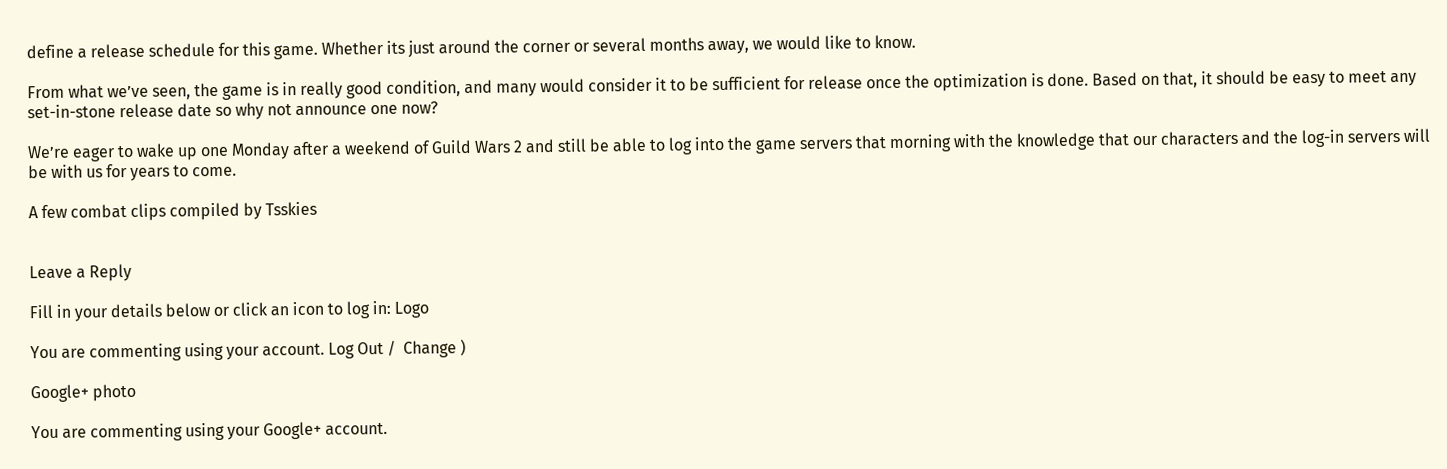define a release schedule for this game. Whether its just around the corner or several months away, we would like to know.

From what we’ve seen, the game is in really good condition, and many would consider it to be sufficient for release once the optimization is done. Based on that, it should be easy to meet any set-in-stone release date so why not announce one now?

We’re eager to wake up one Monday after a weekend of Guild Wars 2 and still be able to log into the game servers that morning with the knowledge that our characters and the log-in servers will be with us for years to come.

A few combat clips compiled by Tsskies


Leave a Reply

Fill in your details below or click an icon to log in: Logo

You are commenting using your account. Log Out /  Change )

Google+ photo

You are commenting using your Google+ account.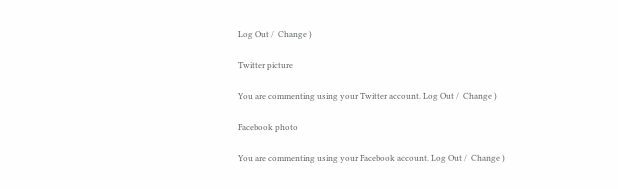Log Out /  Change )

Twitter picture

You are commenting using your Twitter account. Log Out /  Change )

Facebook photo

You are commenting using your Facebook account. Log Out /  Change )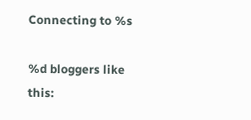Connecting to %s

%d bloggers like this: